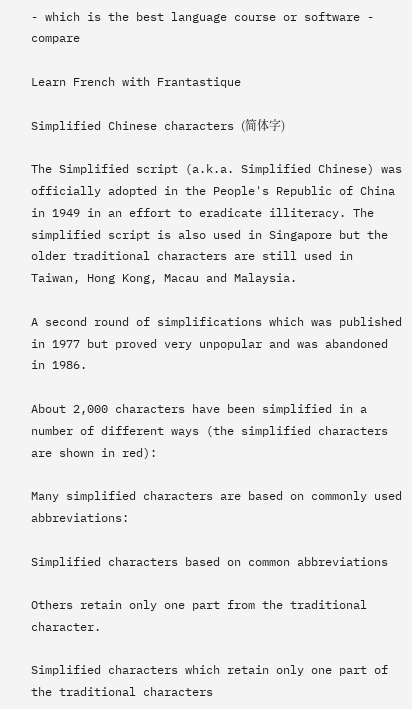- which is the best language course or software - compare

Learn French with Frantastique

Simplified Chinese characters (简体字)

The Simplified script (a.k.a. Simplified Chinese) was officially adopted in the People's Republic of China in 1949 in an effort to eradicate illiteracy. The simplified script is also used in Singapore but the older traditional characters are still used in Taiwan, Hong Kong, Macau and Malaysia.

A second round of simplifications which was published in 1977 but proved very unpopular and was abandoned in 1986.

About 2,000 characters have been simplified in a number of different ways (the simplified characters are shown in red):

Many simplified characters are based on commonly used abbreviations:

Simplified characters based on common abbreviations

Others retain only one part from the traditional character.

Simplified characters which retain only one part of the traditional characters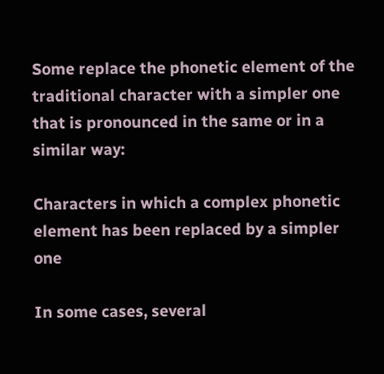Some replace the phonetic element of the traditional character with a simpler one that is pronounced in the same or in a similar way:

Characters in which a complex phonetic element has been replaced by a simpler one

In some cases, several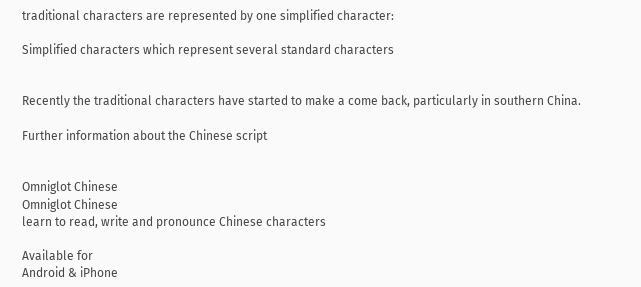traditional characters are represented by one simplified character:

Simplified characters which represent several standard characters


Recently the traditional characters have started to make a come back, particularly in southern China.

Further information about the Chinese script


Omniglot Chinese
Omniglot Chinese
learn to read, write and pronounce Chinese characters

Available for
Android & iPhone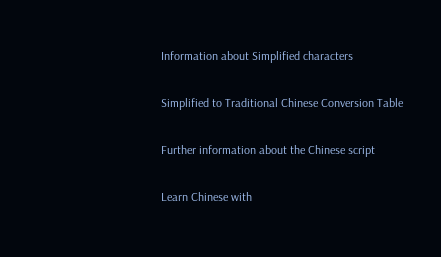Information about Simplified characters

Simplified to Traditional Chinese Conversion Table

Further information about the Chinese script

Learn Chinese with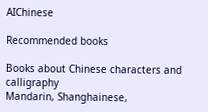AIChinese

Recommended books

Books about Chinese characters and calligraphy
Mandarin, Shanghainese,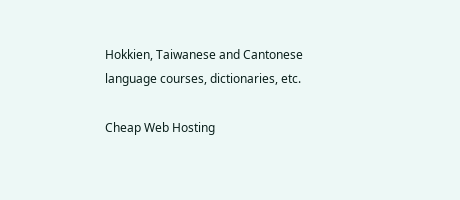Hokkien, Taiwanese and Cantonese language courses, dictionaries, etc.

Cheap Web Hosting